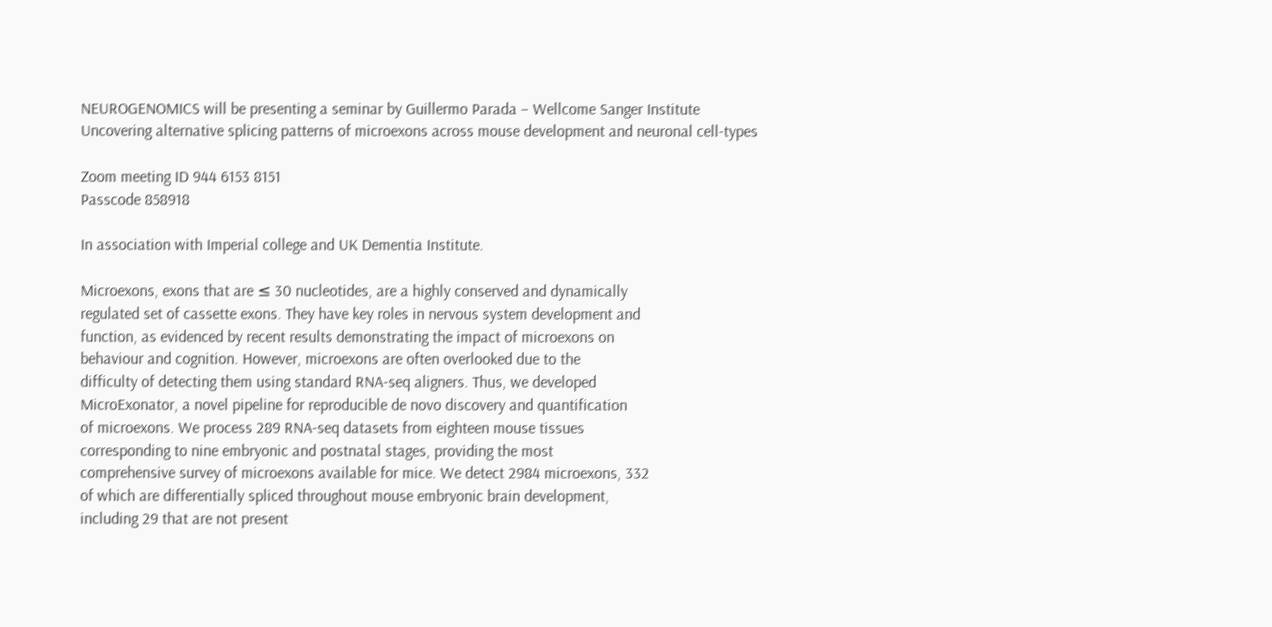NEUROGENOMICS will be presenting a seminar by Guillermo Parada – Wellcome Sanger Institute
Uncovering alternative splicing patterns of microexons across mouse development and neuronal cell-types

Zoom meeting ID 944 6153 8151
Passcode 858918

In association with Imperial college and UK Dementia Institute.

Microexons, exons that are ≤ 30 nucleotides, are a highly conserved and dynamically
regulated set of cassette exons. They have key roles in nervous system development and
function, as evidenced by recent results demonstrating the impact of microexons on
behaviour and cognition. However, microexons are often overlooked due to the
difficulty of detecting them using standard RNA-seq aligners. Thus, we developed
MicroExonator, a novel pipeline for reproducible de novo discovery and quantification
of microexons. We process 289 RNA-seq datasets from eighteen mouse tissues
corresponding to nine embryonic and postnatal stages, providing the most
comprehensive survey of microexons available for mice. We detect 2984 microexons, 332
of which are differentially spliced throughout mouse embryonic brain development,
including 29 that are not present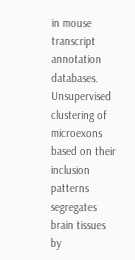in mouse transcript annotation databases. Unsupervised
clustering of microexons based on their inclusion patterns segregates brain tissues by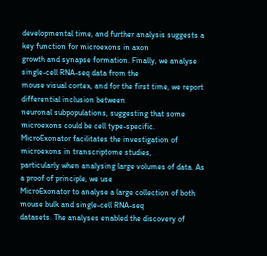developmental time, and further analysis suggests a key function for microexons in axon
growth and synapse formation. Finally, we analyse single-cell RNA-seq data from the
mouse visual cortex, and for the first time, we report differential inclusion between
neuronal subpopulations, suggesting that some microexons could be cell type-specific.
MicroExonator facilitates the investigation of microexons in transcriptome studies,
particularly when analysing large volumes of data. As a proof of principle, we use
MicroExonator to analyse a large collection of both mouse bulk and single-cell RNA-seq
datasets. The analyses enabled the discovery of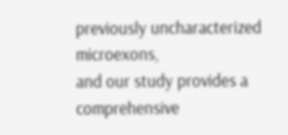previously uncharacterized microexons,
and our study provides a comprehensive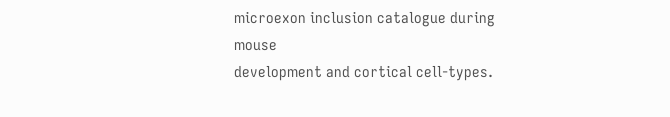microexon inclusion catalogue during mouse
development and cortical cell-types.